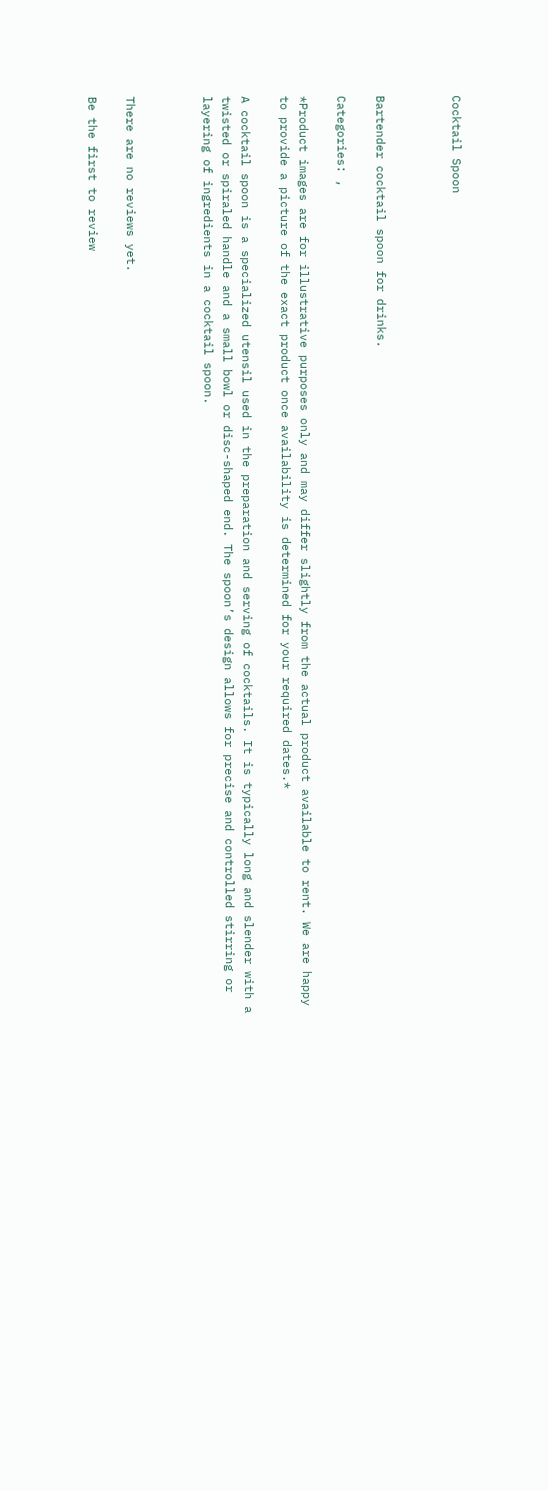Cocktail Spoon



Bartender cocktail spoon for drinks.

Categories: ,

*Product images are for illustrative purposes only and may differ slightly from the actual product available to rent. We are happy to provide a picture of the exact product once availability is determined for your required dates.*

A cocktail spoon is a specialized utensil used in the preparation and serving of cocktails. It is typically long and slender with a twisted or spiraled handle and a small bowl or disc-shaped end. The spoon’s design allows for precise and controlled stirring or layering of ingredients in a cocktail spoon.



There are no reviews yet.

Be the first to review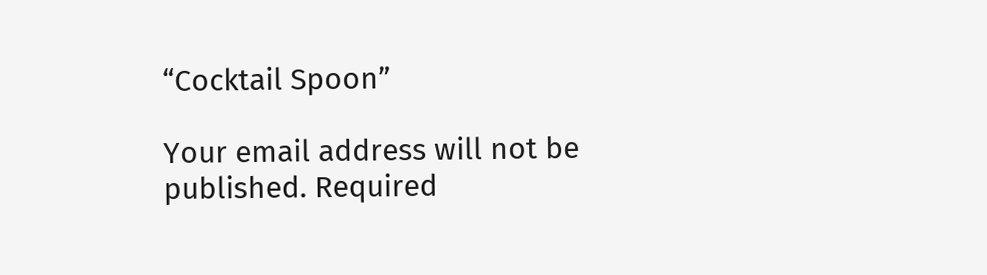“Cocktail Spoon”

Your email address will not be published. Required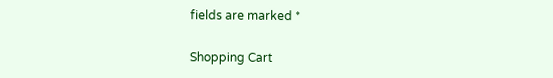fields are marked *

Shopping Cart